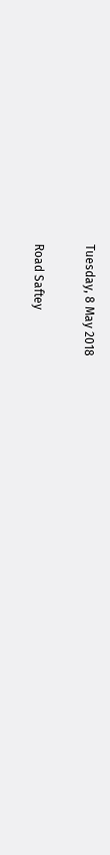Tuesday, 8 May 2018

Road Saftey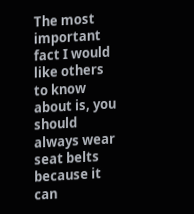The most important fact I would like others to know about is, you should always wear seat belts because it can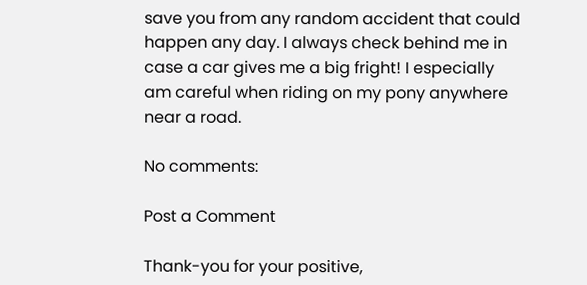save you from any random accident that could happen any day. I always check behind me in case a car gives me a big fright! I especially am careful when riding on my pony anywhere near a road.

No comments:

Post a Comment

Thank-you for your positive,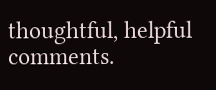thoughtful, helpful comments.